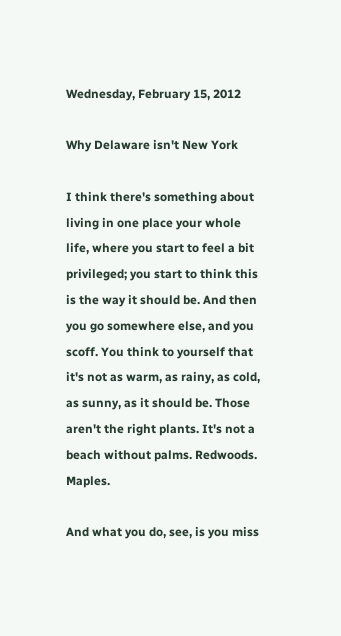Wednesday, February 15, 2012

Why Delaware isn't New York

I think there's something about living in one place your whole life, where you start to feel a bit privileged; you start to think this is the way it should be. And then you go somewhere else, and you scoff. You think to yourself that it's not as warm, as rainy, as cold, as sunny, as it should be. Those aren't the right plants. It's not a beach without palms. Redwoods. Maples.

And what you do, see, is you miss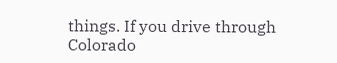things. If you drive through Colorado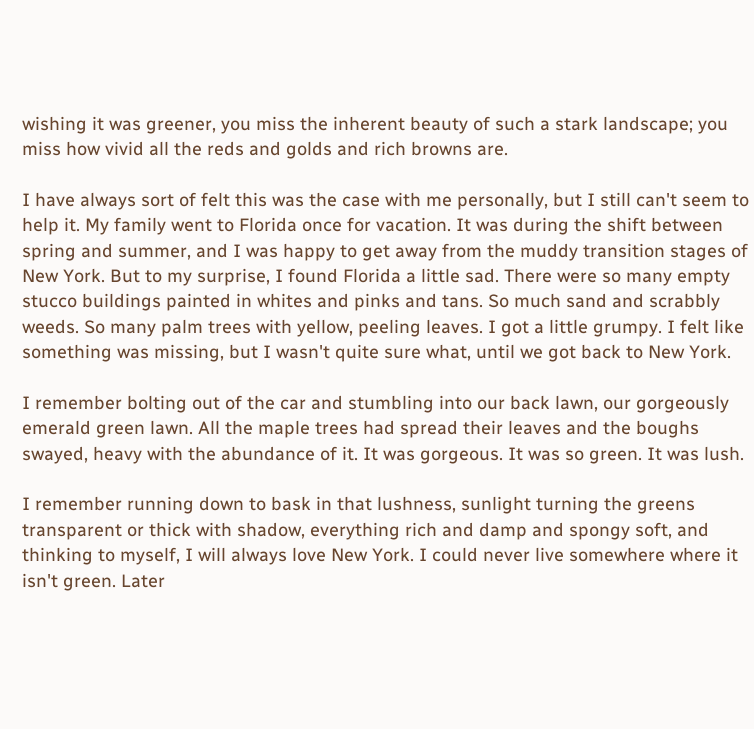wishing it was greener, you miss the inherent beauty of such a stark landscape; you miss how vivid all the reds and golds and rich browns are.

I have always sort of felt this was the case with me personally, but I still can't seem to help it. My family went to Florida once for vacation. It was during the shift between spring and summer, and I was happy to get away from the muddy transition stages of New York. But to my surprise, I found Florida a little sad. There were so many empty stucco buildings painted in whites and pinks and tans. So much sand and scrabbly weeds. So many palm trees with yellow, peeling leaves. I got a little grumpy. I felt like something was missing, but I wasn't quite sure what, until we got back to New York.

I remember bolting out of the car and stumbling into our back lawn, our gorgeously emerald green lawn. All the maple trees had spread their leaves and the boughs swayed, heavy with the abundance of it. It was gorgeous. It was so green. It was lush.

I remember running down to bask in that lushness, sunlight turning the greens transparent or thick with shadow, everything rich and damp and spongy soft, and thinking to myself, I will always love New York. I could never live somewhere where it isn't green. Later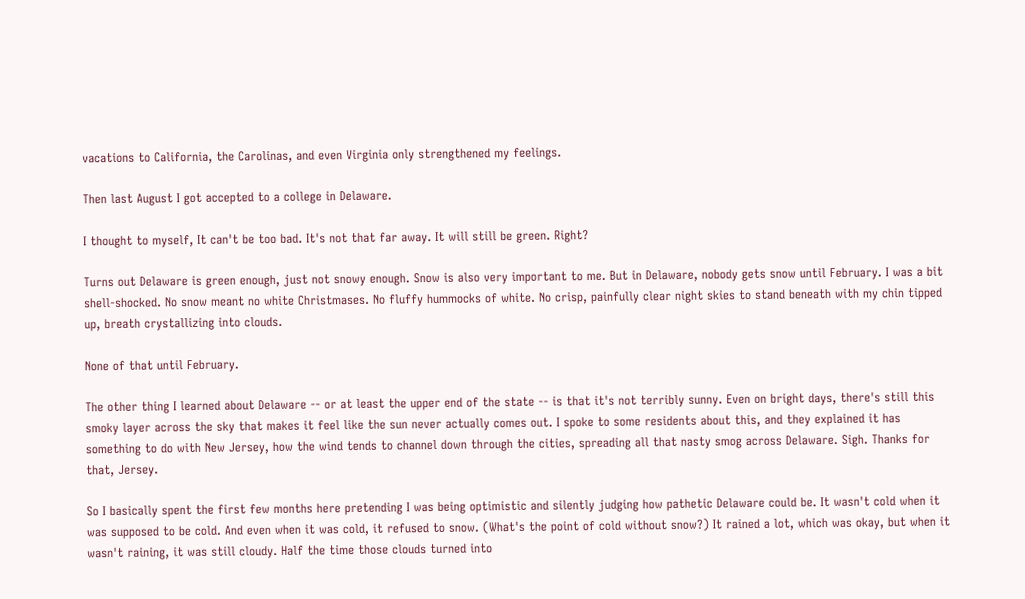vacations to California, the Carolinas, and even Virginia only strengthened my feelings.

Then last August I got accepted to a college in Delaware.

I thought to myself, It can't be too bad. It's not that far away. It will still be green. Right?

Turns out Delaware is green enough, just not snowy enough. Snow is also very important to me. But in Delaware, nobody gets snow until February. I was a bit shell-shocked. No snow meant no white Christmases. No fluffy hummocks of white. No crisp, painfully clear night skies to stand beneath with my chin tipped up, breath crystallizing into clouds.

None of that until February.

The other thing I learned about Delaware -- or at least the upper end of the state -- is that it's not terribly sunny. Even on bright days, there's still this smoky layer across the sky that makes it feel like the sun never actually comes out. I spoke to some residents about this, and they explained it has something to do with New Jersey, how the wind tends to channel down through the cities, spreading all that nasty smog across Delaware. Sigh. Thanks for that, Jersey.

So I basically spent the first few months here pretending I was being optimistic and silently judging how pathetic Delaware could be. It wasn't cold when it was supposed to be cold. And even when it was cold, it refused to snow. (What's the point of cold without snow?) It rained a lot, which was okay, but when it wasn't raining, it was still cloudy. Half the time those clouds turned into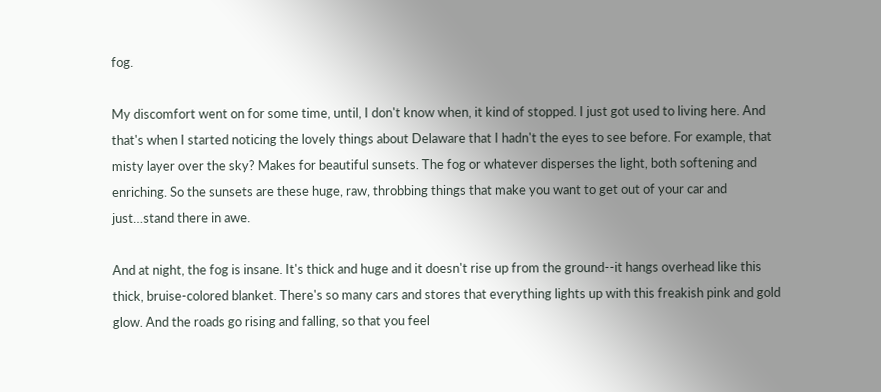fog.

My discomfort went on for some time, until, I don't know when, it kind of stopped. I just got used to living here. And that's when I started noticing the lovely things about Delaware that I hadn't the eyes to see before. For example, that misty layer over the sky? Makes for beautiful sunsets. The fog or whatever disperses the light, both softening and enriching. So the sunsets are these huge, raw, throbbing things that make you want to get out of your car and just…stand there in awe.

And at night, the fog is insane. It's thick and huge and it doesn't rise up from the ground--it hangs overhead like this thick, bruise-colored blanket. There's so many cars and stores that everything lights up with this freakish pink and gold glow. And the roads go rising and falling, so that you feel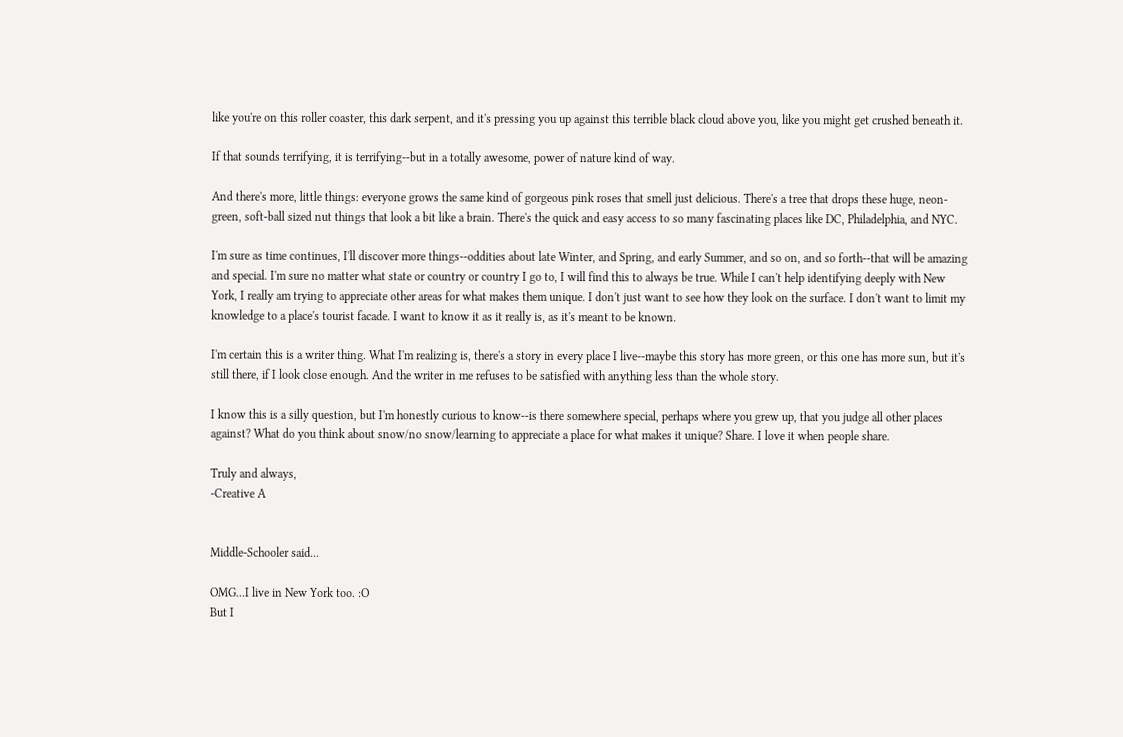like you're on this roller coaster, this dark serpent, and it's pressing you up against this terrible black cloud above you, like you might get crushed beneath it.

If that sounds terrifying, it is terrifying--but in a totally awesome, power of nature kind of way.

And there's more, little things: everyone grows the same kind of gorgeous pink roses that smell just delicious. There's a tree that drops these huge, neon-green, soft-ball sized nut things that look a bit like a brain. There's the quick and easy access to so many fascinating places like DC, Philadelphia, and NYC.

I'm sure as time continues, I'll discover more things--oddities about late Winter, and Spring, and early Summer, and so on, and so forth--that will be amazing and special. I'm sure no matter what state or country or country I go to, I will find this to always be true. While I can't help identifying deeply with New York, I really am trying to appreciate other areas for what makes them unique. I don't just want to see how they look on the surface. I don't want to limit my knowledge to a place's tourist facade. I want to know it as it really is, as it's meant to be known.

I'm certain this is a writer thing. What I'm realizing is, there's a story in every place I live--maybe this story has more green, or this one has more sun, but it's still there, if I look close enough. And the writer in me refuses to be satisfied with anything less than the whole story.

I know this is a silly question, but I'm honestly curious to know--is there somewhere special, perhaps where you grew up, that you judge all other places against? What do you think about snow/no snow/learning to appreciate a place for what makes it unique? Share. I love it when people share.

Truly and always,
-Creative A


Middle-Schooler said...

OMG...I live in New York too. :O
But I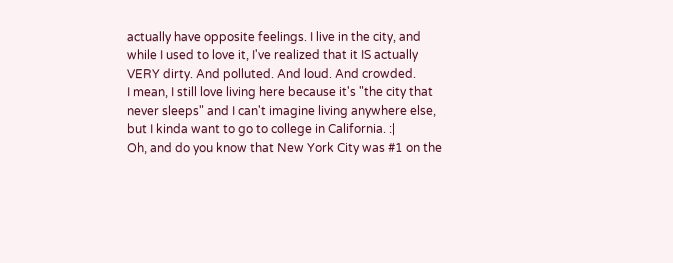actually have opposite feelings. I live in the city, and while I used to love it, I've realized that it IS actually VERY dirty. And polluted. And loud. And crowded.
I mean, I still love living here because it's "the city that never sleeps" and I can't imagine living anywhere else, but I kinda want to go to college in California. :|
Oh, and do you know that New York City was #1 on the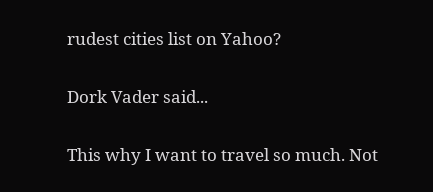rudest cities list on Yahoo?

Dork Vader said...

This why I want to travel so much. Not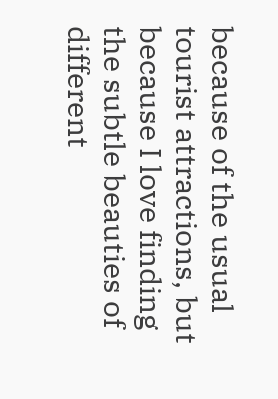because of the usual tourist attractions, but because I love finding the subtle beauties of different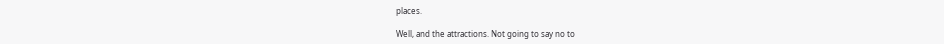places.

Well, and the attractions. Not going to say no to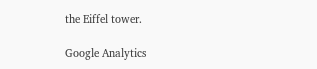the Eiffel tower.

Google Analytics